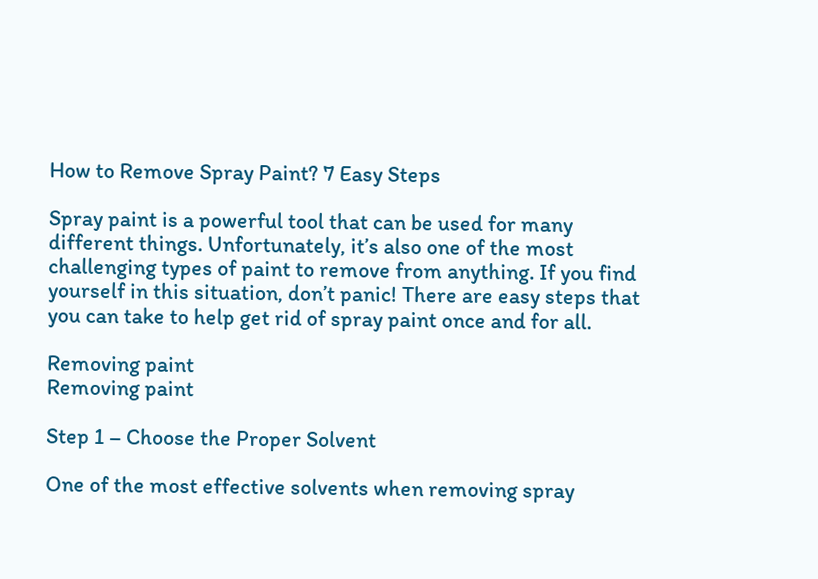How to Remove Spray Paint? 7 Easy Steps

Spray paint is a powerful tool that can be used for many different things. Unfortunately, it’s also one of the most challenging types of paint to remove from anything. If you find yourself in this situation, don’t panic! There are easy steps that you can take to help get rid of spray paint once and for all.

Removing paint
Removing paint

Step 1 – Choose the Proper Solvent

One of the most effective solvents when removing spray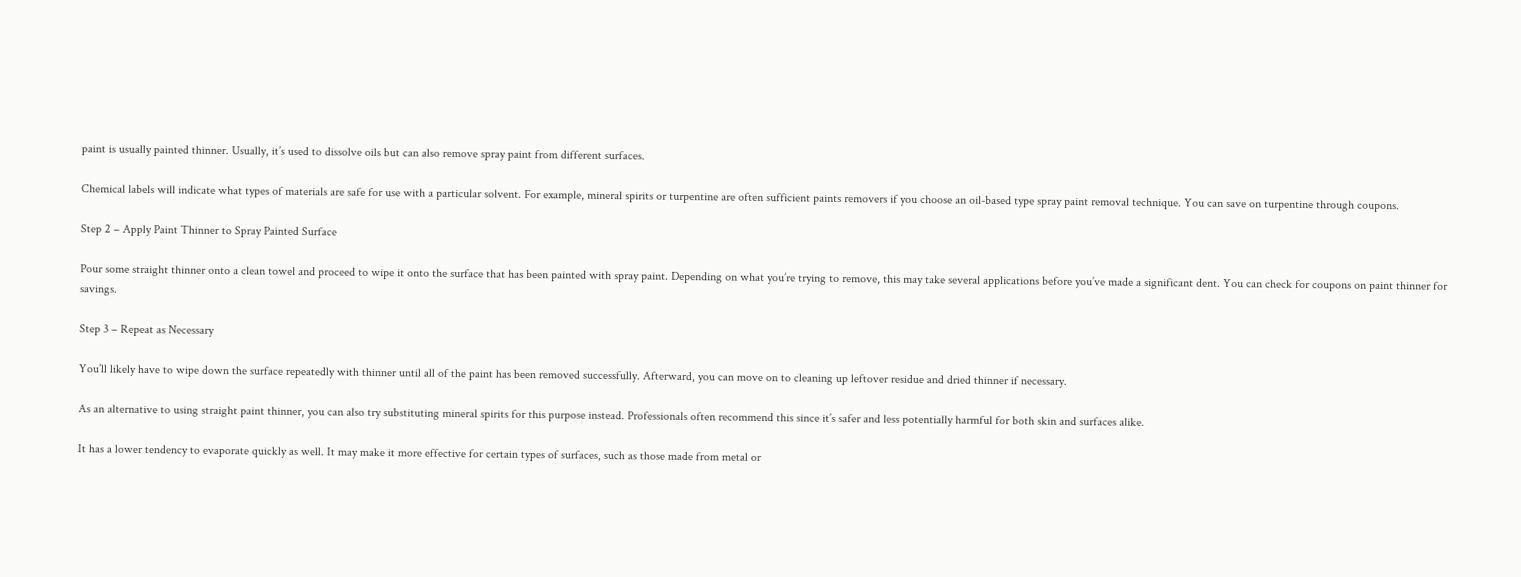paint is usually painted thinner. Usually, it’s used to dissolve oils but can also remove spray paint from different surfaces.

Chemical labels will indicate what types of materials are safe for use with a particular solvent. For example, mineral spirits or turpentine are often sufficient paints removers if you choose an oil-based type spray paint removal technique. You can save on turpentine through coupons.

Step 2 – Apply Paint Thinner to Spray Painted Surface

Pour some straight thinner onto a clean towel and proceed to wipe it onto the surface that has been painted with spray paint. Depending on what you’re trying to remove, this may take several applications before you’ve made a significant dent. You can check for coupons on paint thinner for savings.

Step 3 – Repeat as Necessary

You’ll likely have to wipe down the surface repeatedly with thinner until all of the paint has been removed successfully. Afterward, you can move on to cleaning up leftover residue and dried thinner if necessary.

As an alternative to using straight paint thinner, you can also try substituting mineral spirits for this purpose instead. Professionals often recommend this since it’s safer and less potentially harmful for both skin and surfaces alike.

It has a lower tendency to evaporate quickly as well. It may make it more effective for certain types of surfaces, such as those made from metal or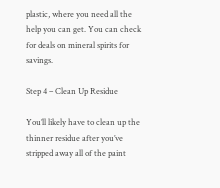plastic, where you need all the help you can get. You can check for deals on mineral spirits for savings.

Step 4 – Clean Up Residue

You’ll likely have to clean up the thinner residue after you’ve stripped away all of the paint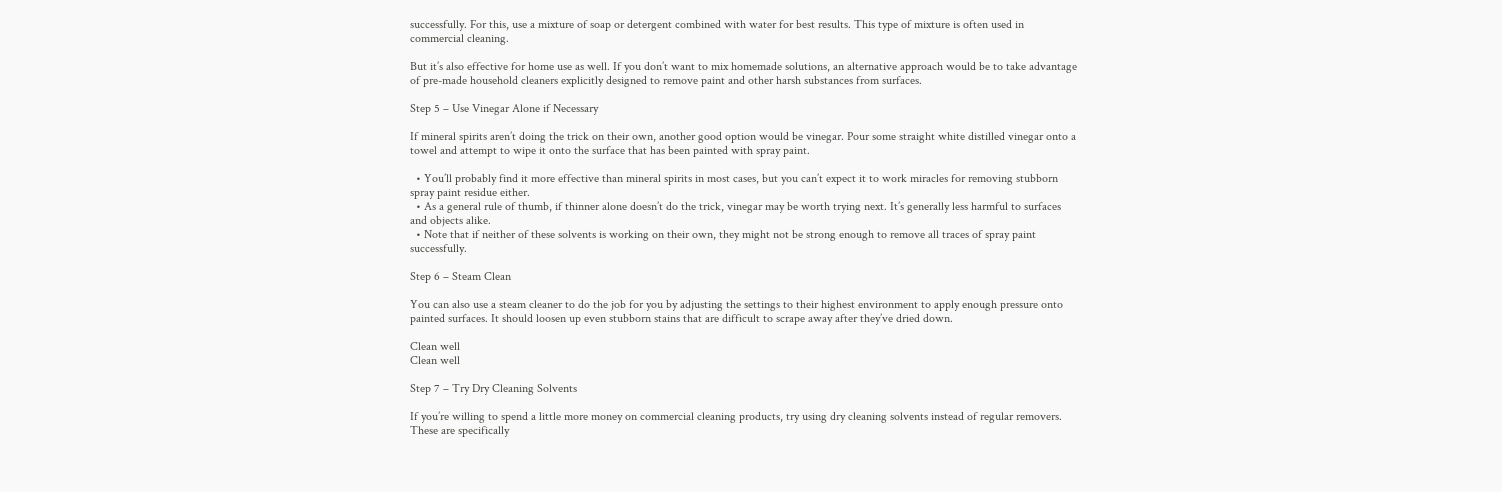successfully. For this, use a mixture of soap or detergent combined with water for best results. This type of mixture is often used in commercial cleaning.

But it’s also effective for home use as well. If you don’t want to mix homemade solutions, an alternative approach would be to take advantage of pre-made household cleaners explicitly designed to remove paint and other harsh substances from surfaces.

Step 5 – Use Vinegar Alone if Necessary

If mineral spirits aren’t doing the trick on their own, another good option would be vinegar. Pour some straight white distilled vinegar onto a towel and attempt to wipe it onto the surface that has been painted with spray paint.

  • You’ll probably find it more effective than mineral spirits in most cases, but you can’t expect it to work miracles for removing stubborn spray paint residue either.
  • As a general rule of thumb, if thinner alone doesn’t do the trick, vinegar may be worth trying next. It’s generally less harmful to surfaces and objects alike.
  • Note that if neither of these solvents is working on their own, they might not be strong enough to remove all traces of spray paint successfully.

Step 6 – Steam Clean

You can also use a steam cleaner to do the job for you by adjusting the settings to their highest environment to apply enough pressure onto painted surfaces. It should loosen up even stubborn stains that are difficult to scrape away after they’ve dried down.

Clean well
Clean well

Step 7 – Try Dry Cleaning Solvents

If you’re willing to spend a little more money on commercial cleaning products, try using dry cleaning solvents instead of regular removers. These are specifically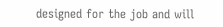designed for the job and will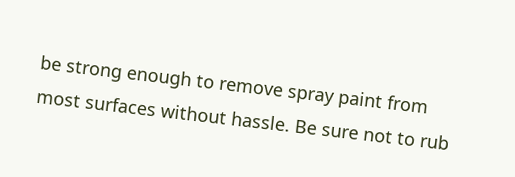be strong enough to remove spray paint from most surfaces without hassle. Be sure not to rub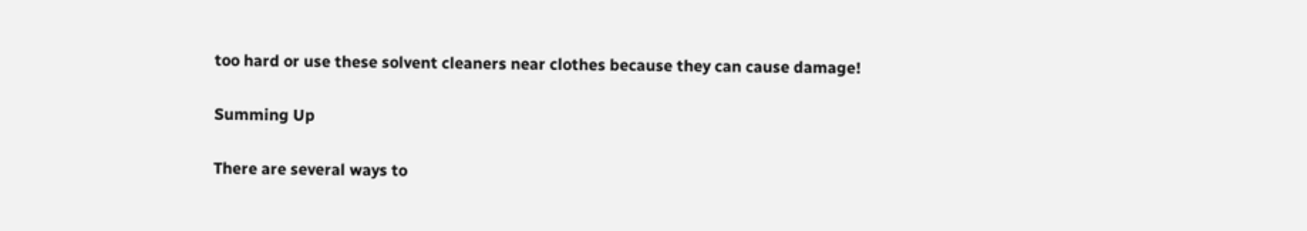too hard or use these solvent cleaners near clothes because they can cause damage!

Summing Up

There are several ways to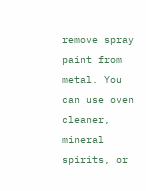remove spray paint from metal. You can use oven cleaner, mineral spirits, or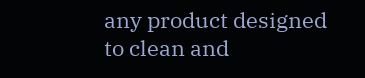any product designed to clean and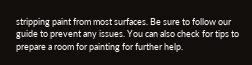stripping paint from most surfaces. Be sure to follow our guide to prevent any issues. You can also check for tips to prepare a room for painting for further help.